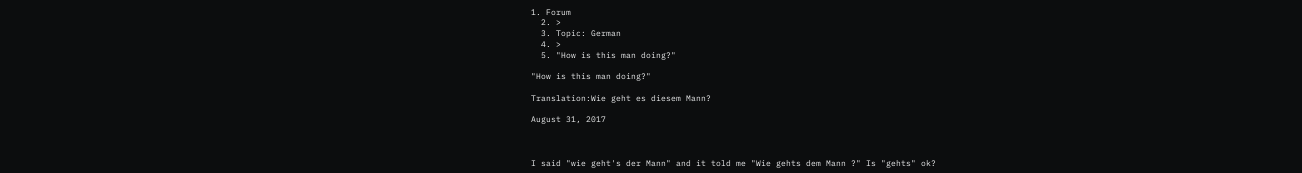1. Forum
  2. >
  3. Topic: German
  4. >
  5. "How is this man doing?"

"How is this man doing?"

Translation:Wie geht es diesem Mann?

August 31, 2017



I said "wie geht's der Mann" and it told me "Wie gehts dem Mann ?" Is "gehts" ok?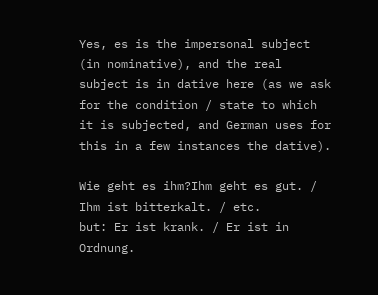Yes, es is the impersonal subject (in nominative), and the real subject is in dative here (as we ask for the condition / state to which it is subjected, and German uses for this in a few instances the dative).

Wie geht es ihm?Ihm geht es gut. / Ihm ist bitterkalt. / etc.
but: Er ist krank. / Er ist in Ordnung.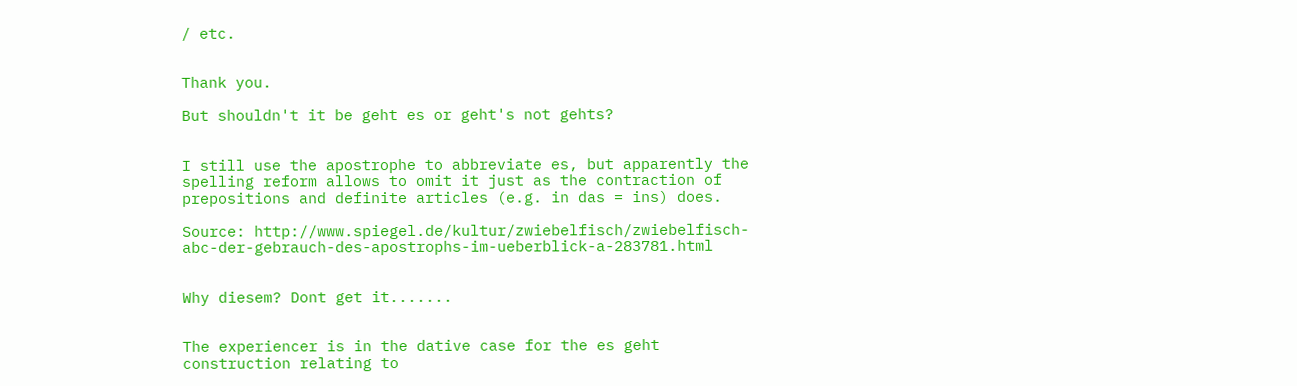/ etc.


Thank you.

But shouldn't it be geht es or geht's not gehts?


I still use the apostrophe to abbreviate es, but apparently the spelling reform allows to omit it just as the contraction of prepositions and definite articles (e.g. in das = ins) does.

Source: http://www.spiegel.de/kultur/zwiebelfisch/zwiebelfisch-abc-der-gebrauch-des-apostrophs-im-ueberblick-a-283781.html


Why diesem? Dont get it.......


The experiencer is in the dative case for the es geht construction relating to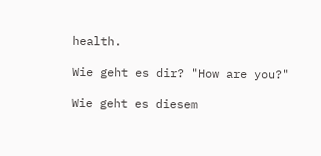health.

Wie geht es dir? "How are you?"

Wie geht es diesem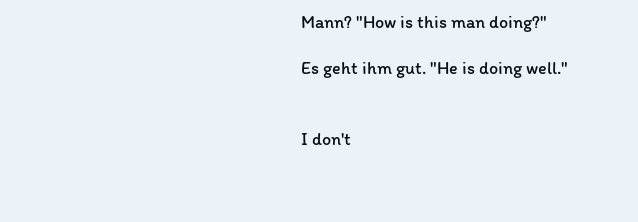Mann? "How is this man doing?"

Es geht ihm gut. "He is doing well."


I don't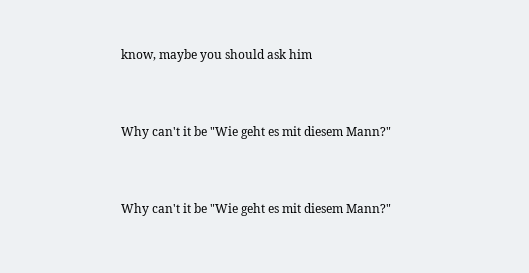know, maybe you should ask him


Why can't it be "Wie geht es mit diesem Mann?"


Why can't it be "Wie geht es mit diesem Mann?"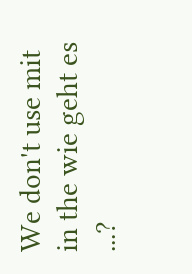We don't use mit in the wie geht es ...?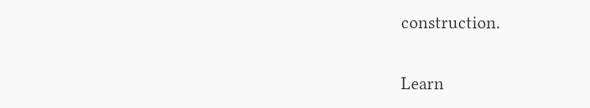construction.

Learn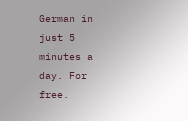German in just 5 minutes a day. For free.